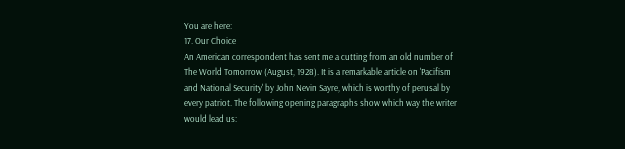You are here:
17. Our Choice
An American correspondent has sent me a cutting from an old number of The World Tomorrow (August, 1928). It is a remarkable article on 'Pacifism and National Security' by John Nevin Sayre, which is worthy of perusal by every patriot. The following opening paragraphs show which way the writer would lead us: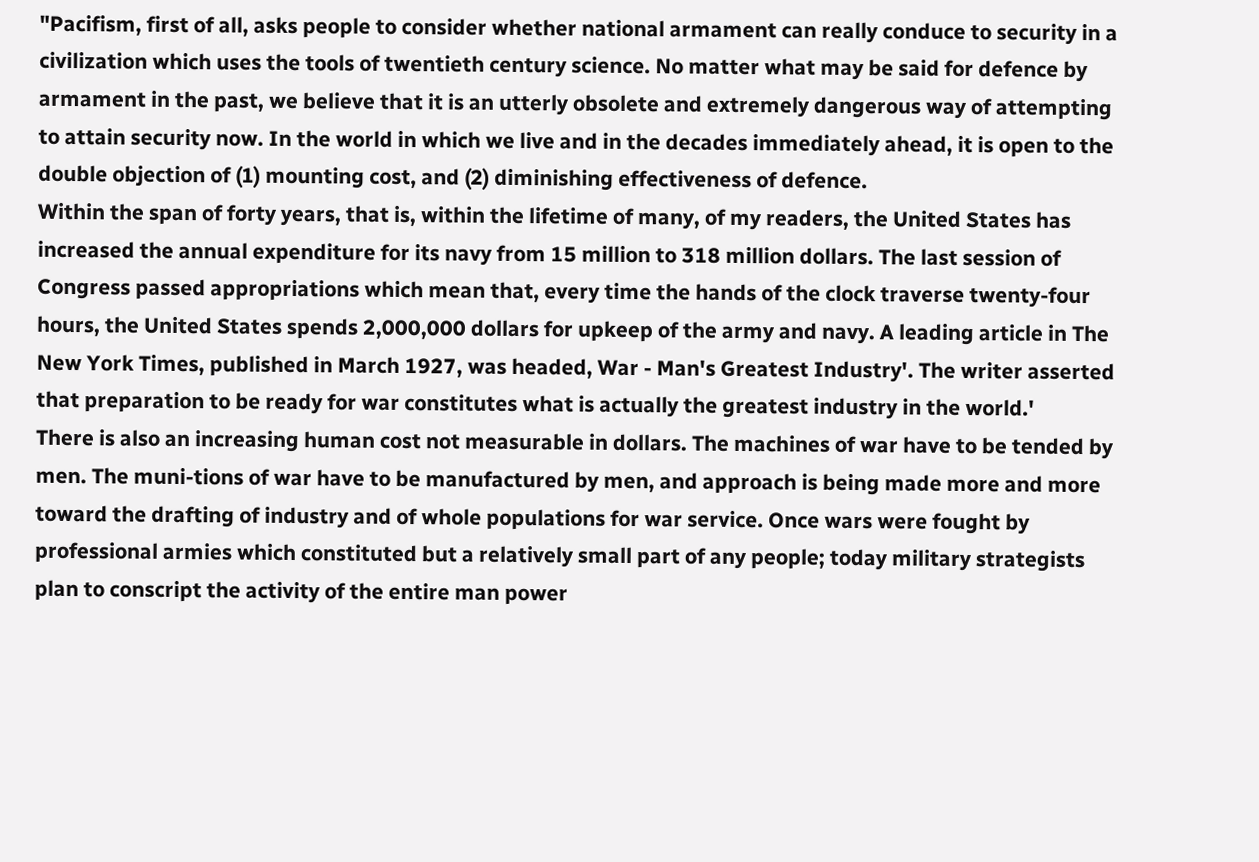"Pacifism, first of all, asks people to consider whether national armament can really conduce to security in a civilization which uses the tools of twentieth century science. No matter what may be said for defence by armament in the past, we believe that it is an utterly obsolete and extremely dangerous way of attempting to attain security now. In the world in which we live and in the decades immediately ahead, it is open to the double objection of (1) mounting cost, and (2) diminishing effectiveness of defence.
Within the span of forty years, that is, within the lifetime of many, of my readers, the United States has increased the annual expenditure for its navy from 15 million to 318 million dollars. The last session of Congress passed appropriations which mean that, every time the hands of the clock traverse twenty-four hours, the United States spends 2,000,000 dollars for upkeep of the army and navy. A leading article in The New York Times, published in March 1927, was headed, War - Man's Greatest Industry'. The writer asserted that preparation to be ready for war constitutes what is actually the greatest industry in the world.'
There is also an increasing human cost not measurable in dollars. The machines of war have to be tended by men. The muni-tions of war have to be manufactured by men, and approach is being made more and more toward the drafting of industry and of whole populations for war service. Once wars were fought by professional armies which constituted but a relatively small part of any people; today military strategists plan to conscript the activity of the entire man power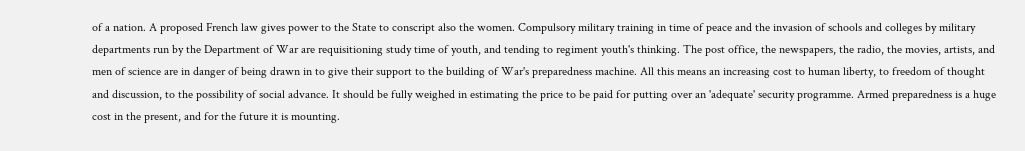of a nation. A proposed French law gives power to the State to conscript also the women. Compulsory military training in time of peace and the invasion of schools and colleges by military departments run by the Department of War are requisitioning study time of youth, and tending to regiment youth's thinking. The post office, the newspapers, the radio, the movies, artists, and men of science are in danger of being drawn in to give their support to the building of War's preparedness machine. All this means an increasing cost to human liberty, to freedom of thought and discussion, to the possibility of social advance. It should be fully weighed in estimating the price to be paid for putting over an 'adequate' security programme. Armed preparedness is a huge cost in the present, and for the future it is mounting.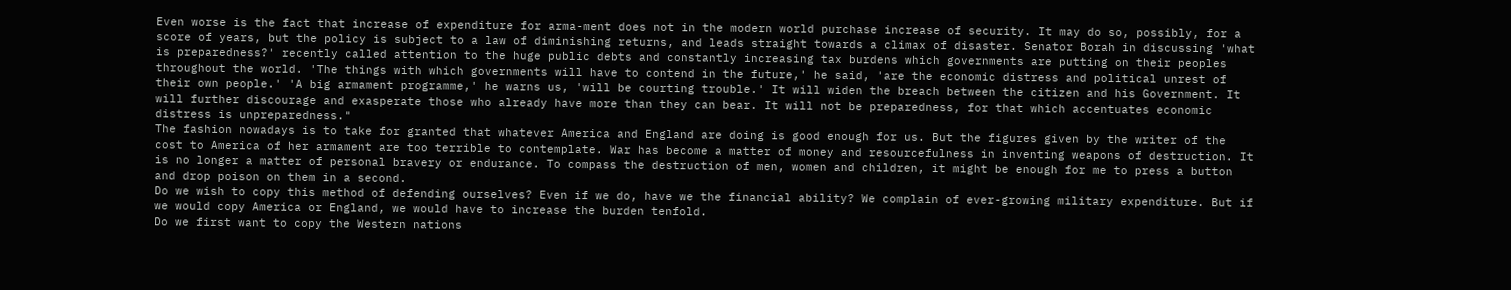Even worse is the fact that increase of expenditure for arma-ment does not in the modern world purchase increase of security. It may do so, possibly, for a score of years, but the policy is subject to a law of diminishing returns, and leads straight towards a climax of disaster. Senator Borah in discussing 'what is preparedness?' recently called attention to the huge public debts and constantly increasing tax burdens which governments are putting on their peoples throughout the world. 'The things with which governments will have to contend in the future,' he said, 'are the economic distress and political unrest of their own people.' 'A big armament programme,' he warns us, 'will be courting trouble.' It will widen the breach between the citizen and his Government. It will further discourage and exasperate those who already have more than they can bear. It will not be preparedness, for that which accentuates economic distress is unpreparedness."
The fashion nowadays is to take for granted that whatever America and England are doing is good enough for us. But the figures given by the writer of the cost to America of her armament are too terrible to contemplate. War has become a matter of money and resourcefulness in inventing weapons of destruction. It is no longer a matter of personal bravery or endurance. To compass the destruction of men, women and children, it might be enough for me to press a button and drop poison on them in a second.
Do we wish to copy this method of defending ourselves? Even if we do, have we the financial ability? We complain of ever-growing military expenditure. But if we would copy America or England, we would have to increase the burden tenfold.
Do we first want to copy the Western nations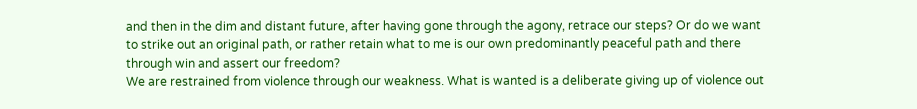and then in the dim and distant future, after having gone through the agony, retrace our steps? Or do we want to strike out an original path, or rather retain what to me is our own predominantly peaceful path and there through win and assert our freedom?
We are restrained from violence through our weakness. What is wanted is a deliberate giving up of violence out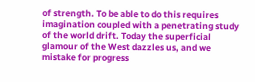of strength. To be able to do this requires imagination coupled with a penetrating study of the world drift. Today the superficial glamour of the West dazzles us, and we mistake for progress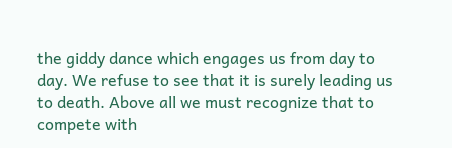the giddy dance which engages us from day to day. We refuse to see that it is surely leading us to death. Above all we must recognize that to compete with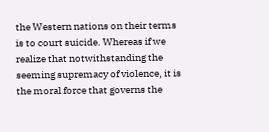the Western nations on their terms is to court suicide. Whereas if we realize that notwithstanding the seeming supremacy of violence, it is the moral force that governs the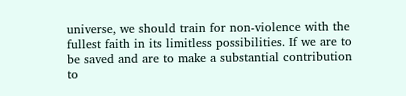universe, we should train for non-violence with the fullest faith in its limitless possibilities. If we are to be saved and are to make a substantial contribution to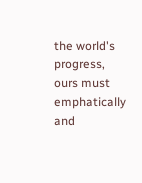the world's progress, ours must emphatically and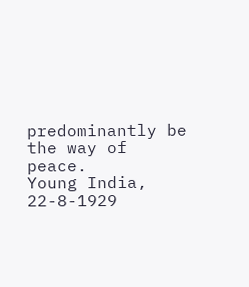predominantly be the way of peace.
Young India, 22-8-1929